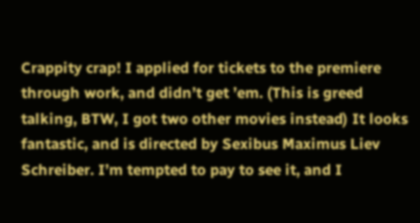Crappity crap! I applied for tickets to the premiere through work, and didn’t get ’em. (This is greed talking, BTW, I got two other movies instead) It looks fantastic, and is directed by Sexibus Maximus Liev Schreiber. I’m tempted to pay to see it, and I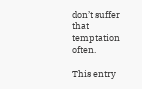don’t suffer that temptation often.

This entry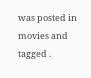was posted in movies and tagged .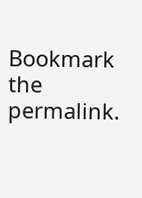Bookmark the permalink.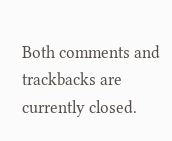Both comments and trackbacks are currently closed.